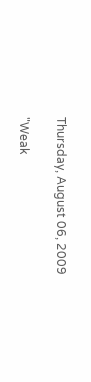Thursday, August 06, 2009

"Weak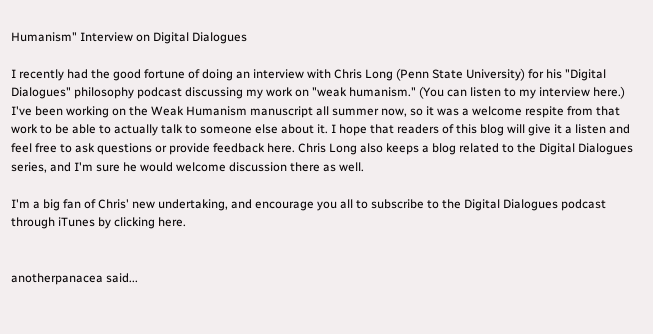Humanism" Interview on Digital Dialogues

I recently had the good fortune of doing an interview with Chris Long (Penn State University) for his "Digital Dialogues" philosophy podcast discussing my work on "weak humanism." (You can listen to my interview here.) I've been working on the Weak Humanism manuscript all summer now, so it was a welcome respite from that work to be able to actually talk to someone else about it. I hope that readers of this blog will give it a listen and feel free to ask questions or provide feedback here. Chris Long also keeps a blog related to the Digital Dialogues series, and I'm sure he would welcome discussion there as well.

I'm a big fan of Chris' new undertaking, and encourage you all to subscribe to the Digital Dialogues podcast through iTunes by clicking here.


anotherpanacea said...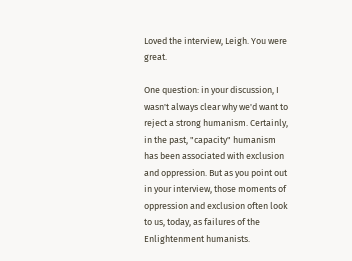Loved the interview, Leigh. You were great.

One question: in your discussion, I wasn't always clear why we'd want to reject a strong humanism. Certainly, in the past, "capacity" humanism has been associated with exclusion and oppression. But as you point out in your interview, those moments of oppression and exclusion often look to us, today, as failures of the Enlightenment humanists.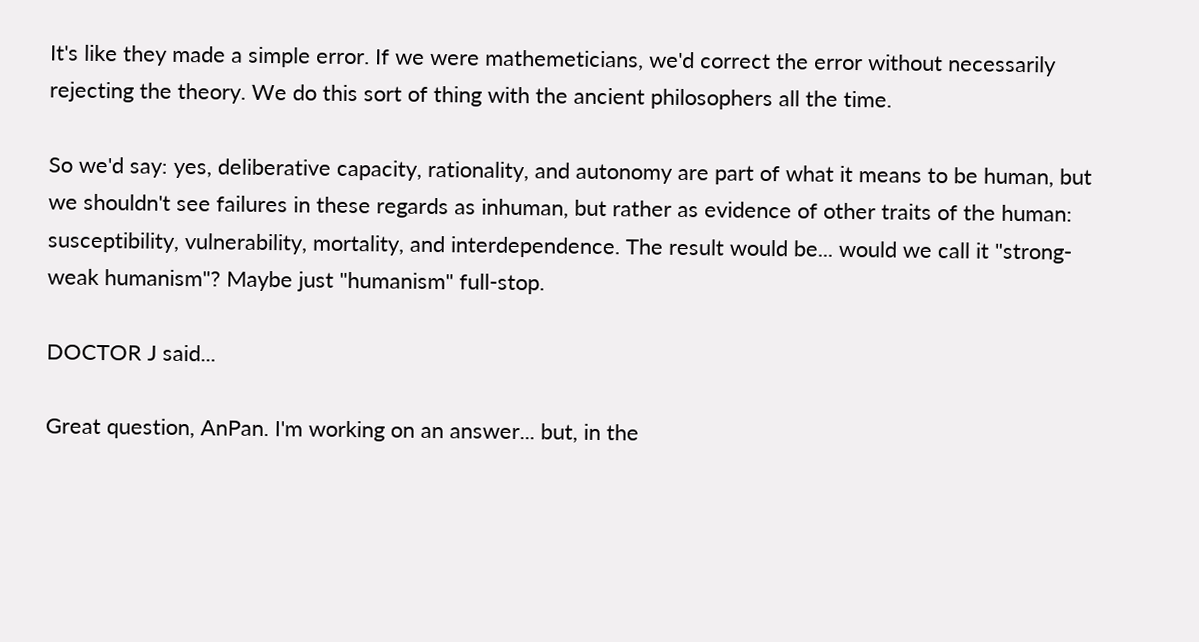It's like they made a simple error. If we were mathemeticians, we'd correct the error without necessarily rejecting the theory. We do this sort of thing with the ancient philosophers all the time.

So we'd say: yes, deliberative capacity, rationality, and autonomy are part of what it means to be human, but we shouldn't see failures in these regards as inhuman, but rather as evidence of other traits of the human: susceptibility, vulnerability, mortality, and interdependence. The result would be... would we call it "strong-weak humanism"? Maybe just "humanism" full-stop.

DOCTOR J said...

Great question, AnPan. I'm working on an answer... but, in the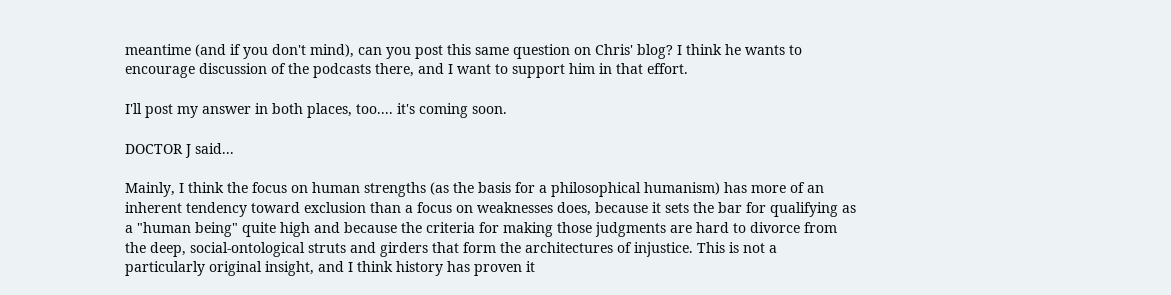meantime (and if you don't mind), can you post this same question on Chris' blog? I think he wants to encourage discussion of the podcasts there, and I want to support him in that effort.

I'll post my answer in both places, too.... it's coming soon.

DOCTOR J said...

Mainly, I think the focus on human strengths (as the basis for a philosophical humanism) has more of an inherent tendency toward exclusion than a focus on weaknesses does, because it sets the bar for qualifying as a "human being" quite high and because the criteria for making those judgments are hard to divorce from the deep, social-ontological struts and girders that form the architectures of injustice. This is not a particularly original insight, and I think history has proven it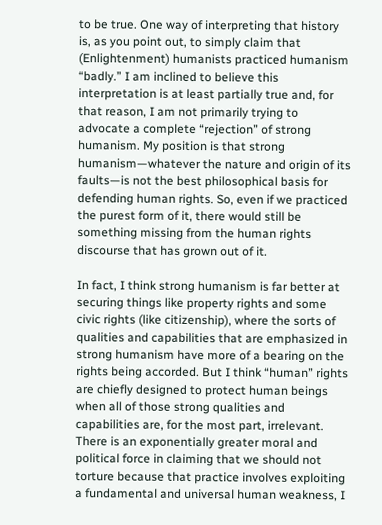to be true. One way of interpreting that history is, as you point out, to simply claim that (Enlightenment) humanists practiced humanism “badly.” I am inclined to believe this interpretation is at least partially true and, for that reason, I am not primarily trying to advocate a complete “rejection” of strong humanism. My position is that strong humanism—whatever the nature and origin of its faults—is not the best philosophical basis for defending human rights. So, even if we practiced the purest form of it, there would still be something missing from the human rights discourse that has grown out of it.

In fact, I think strong humanism is far better at securing things like property rights and some civic rights (like citizenship), where the sorts of qualities and capabilities that are emphasized in strong humanism have more of a bearing on the rights being accorded. But I think “human” rights are chiefly designed to protect human beings when all of those strong qualities and capabilities are, for the most part, irrelevant. There is an exponentially greater moral and political force in claiming that we should not torture because that practice involves exploiting a fundamental and universal human weakness, I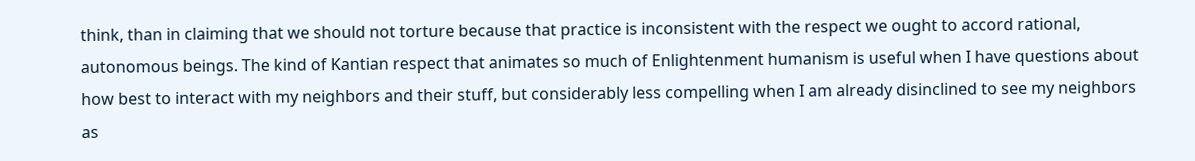think, than in claiming that we should not torture because that practice is inconsistent with the respect we ought to accord rational, autonomous beings. The kind of Kantian respect that animates so much of Enlightenment humanism is useful when I have questions about how best to interact with my neighbors and their stuff, but considerably less compelling when I am already disinclined to see my neighbors as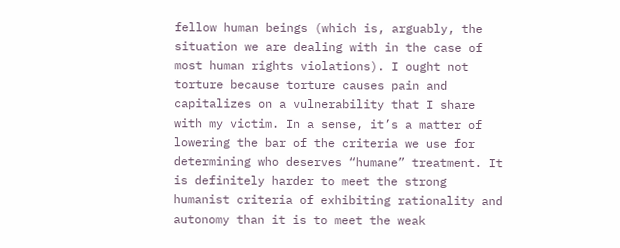fellow human beings (which is, arguably, the situation we are dealing with in the case of most human rights violations). I ought not torture because torture causes pain and capitalizes on a vulnerability that I share with my victim. In a sense, it’s a matter of lowering the bar of the criteria we use for determining who deserves “humane” treatment. It is definitely harder to meet the strong humanist criteria of exhibiting rationality and autonomy than it is to meet the weak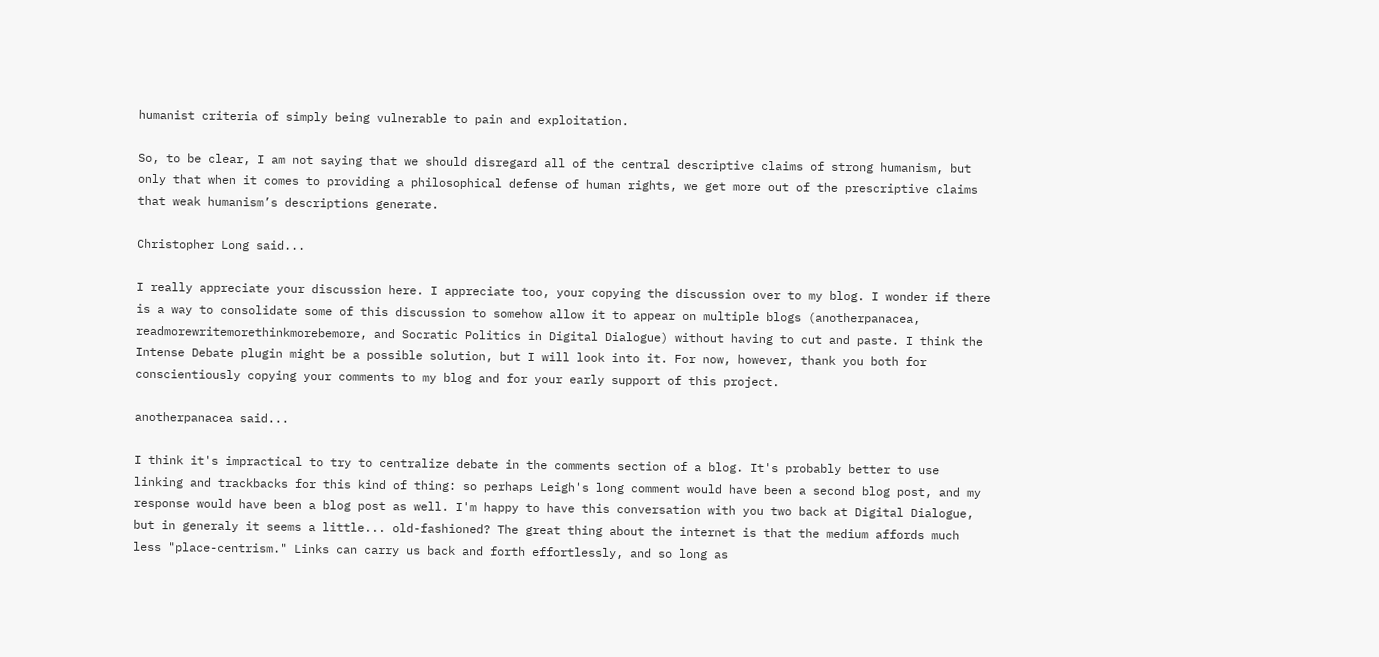humanist criteria of simply being vulnerable to pain and exploitation.

So, to be clear, I am not saying that we should disregard all of the central descriptive claims of strong humanism, but only that when it comes to providing a philosophical defense of human rights, we get more out of the prescriptive claims that weak humanism’s descriptions generate.

Christopher Long said...

I really appreciate your discussion here. I appreciate too, your copying the discussion over to my blog. I wonder if there is a way to consolidate some of this discussion to somehow allow it to appear on multiple blogs (anotherpanacea, readmorewritemorethinkmorebemore, and Socratic Politics in Digital Dialogue) without having to cut and paste. I think the Intense Debate plugin might be a possible solution, but I will look into it. For now, however, thank you both for conscientiously copying your comments to my blog and for your early support of this project.

anotherpanacea said...

I think it's impractical to try to centralize debate in the comments section of a blog. It's probably better to use linking and trackbacks for this kind of thing: so perhaps Leigh's long comment would have been a second blog post, and my response would have been a blog post as well. I'm happy to have this conversation with you two back at Digital Dialogue, but in generaly it seems a little... old-fashioned? The great thing about the internet is that the medium affords much less "place-centrism." Links can carry us back and forth effortlessly, and so long as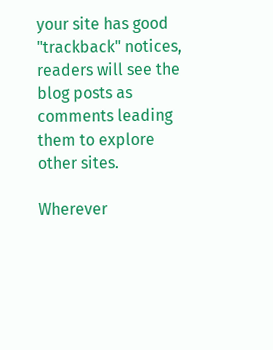your site has good "trackback" notices, readers will see the blog posts as comments leading them to explore other sites.

Wherever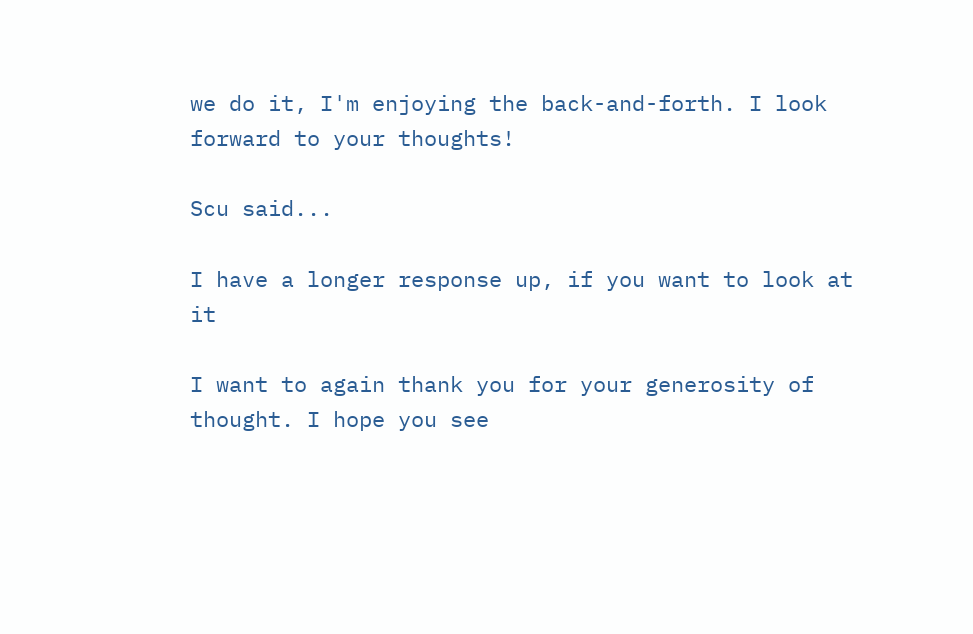we do it, I'm enjoying the back-and-forth. I look forward to your thoughts!

Scu said...

I have a longer response up, if you want to look at it

I want to again thank you for your generosity of thought. I hope you see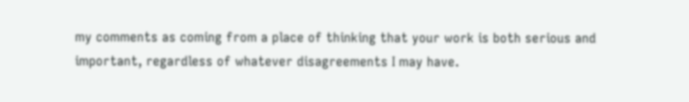my comments as coming from a place of thinking that your work is both serious and important, regardless of whatever disagreements I may have.